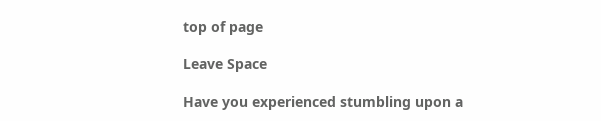top of page

Leave Space

Have you experienced stumbling upon a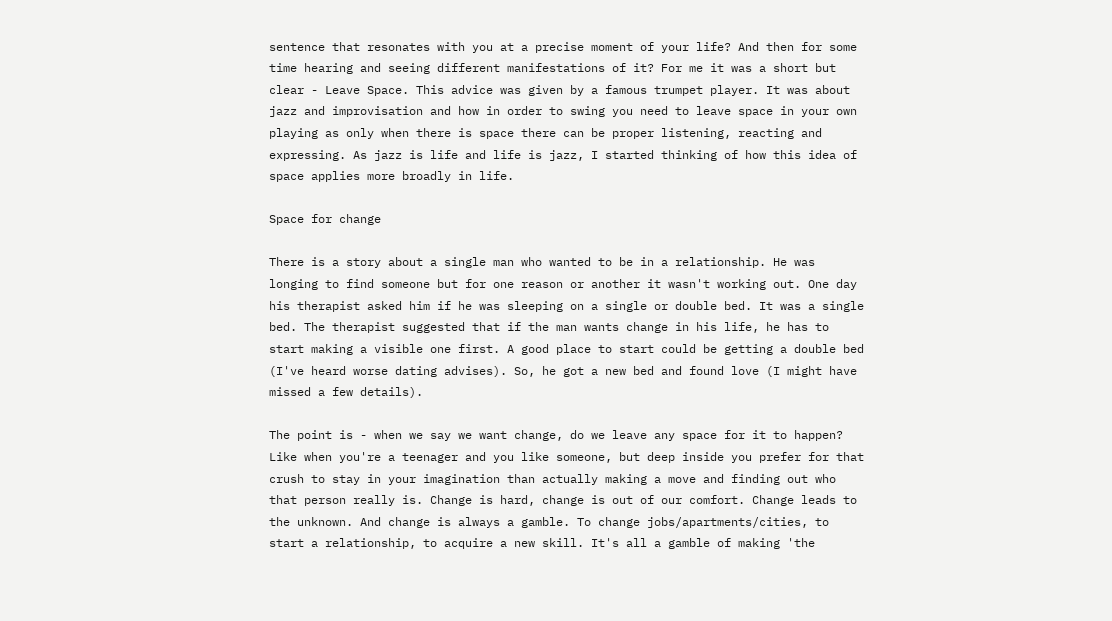sentence that resonates with you at a precise moment of your life? And then for some time hearing and seeing different manifestations of it? For me it was a short but clear - Leave Space. This advice was given by a famous trumpet player. It was about jazz and improvisation and how in order to swing you need to leave space in your own playing as only when there is space there can be proper listening, reacting and expressing. As jazz is life and life is jazz, I started thinking of how this idea of space applies more broadly in life.

Space for change

There is a story about a single man who wanted to be in a relationship. He was longing to find someone but for one reason or another it wasn't working out. One day his therapist asked him if he was sleeping on a single or double bed. It was a single bed. The therapist suggested that if the man wants change in his life, he has to start making a visible one first. A good place to start could be getting a double bed (I've heard worse dating advises). So, he got a new bed and found love (I might have missed a few details).

The point is - when we say we want change, do we leave any space for it to happen? Like when you're a teenager and you like someone, but deep inside you prefer for that crush to stay in your imagination than actually making a move and finding out who that person really is. Change is hard, change is out of our comfort. Change leads to the unknown. And change is always a gamble. To change jobs/apartments/cities, to start a relationship, to acquire a new skill. It's all a gamble of making 'the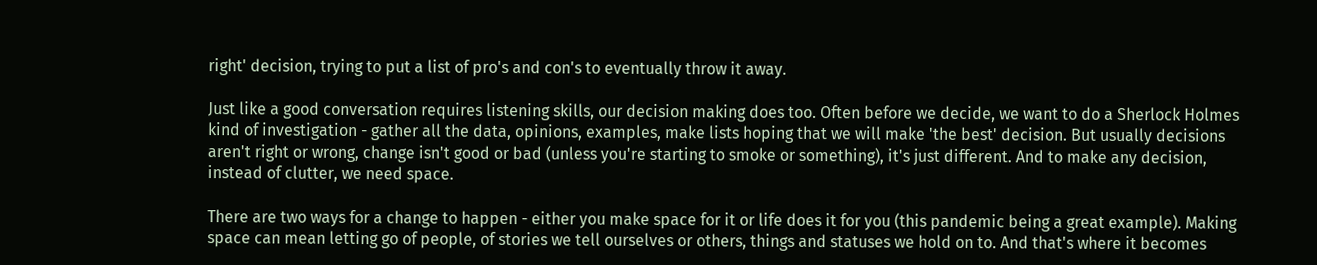right' decision, trying to put a list of pro's and con's to eventually throw it away.

Just like a good conversation requires listening skills, our decision making does too. Often before we decide, we want to do a Sherlock Holmes kind of investigation - gather all the data, opinions, examples, make lists hoping that we will make 'the best' decision. But usually decisions aren't right or wrong, change isn't good or bad (unless you're starting to smoke or something), it's just different. And to make any decision, instead of clutter, we need space.

There are two ways for a change to happen - either you make space for it or life does it for you (this pandemic being a great example). Making space can mean letting go of people, of stories we tell ourselves or others, things and statuses we hold on to. And that's where it becomes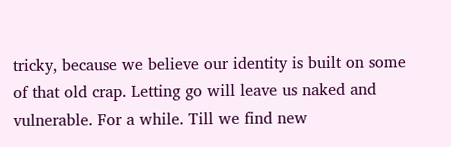tricky, because we believe our identity is built on some of that old crap. Letting go will leave us naked and vulnerable. For a while. Till we find new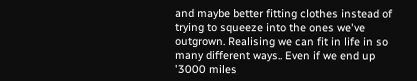and maybe better fitting clothes instead of trying to squeeze into the ones we've outgrown. Realising we can fit in life in so many different ways.. Even if we end up '3000 miles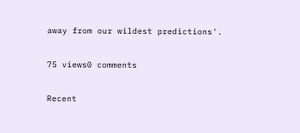away from our wildest predictions'.

75 views0 comments

Recent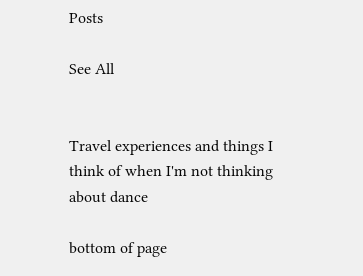Posts

See All


Travel experiences and things I think of when I'm not thinking about dance

bottom of page